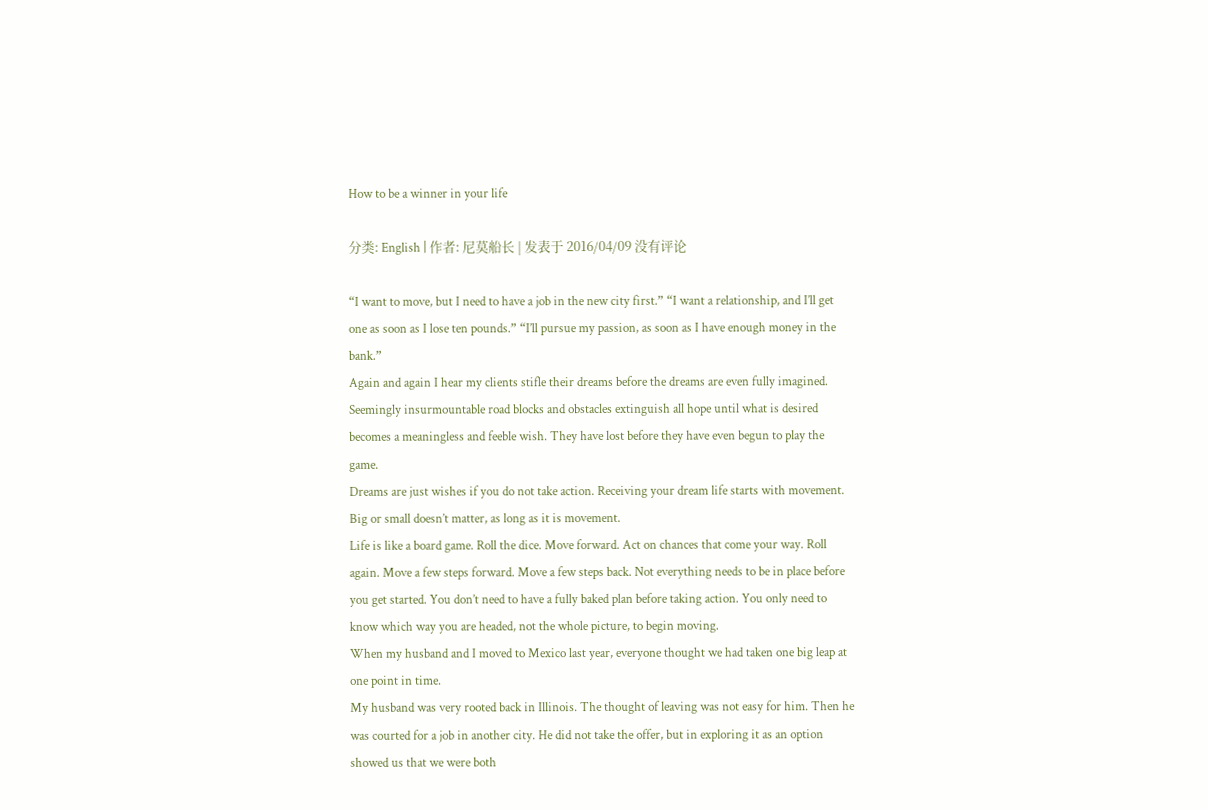How to be a winner in your life

分类: English | 作者: 尼莫船长 | 发表于 2016/04/09 没有评论

“I want to move, but I need to have a job in the new city first.” “I want a relationship, and I’ll get one as soon as I lose ten pounds.” “I’ll pursue my passion, as soon as I have enough money in the bank.”
Again and again I hear my clients stifle their dreams before the dreams are even fully imagined. Seemingly insurmountable road blocks and obstacles extinguish all hope until what is desired becomes a meaningless and feeble wish. They have lost before they have even begun to play the game.
Dreams are just wishes if you do not take action. Receiving your dream life starts with movement. Big or small doesn’t matter, as long as it is movement.
Life is like a board game. Roll the dice. Move forward. Act on chances that come your way. Roll again. Move a few steps forward. Move a few steps back. Not everything needs to be in place before you get started. You don’t need to have a fully baked plan before taking action. You only need to know which way you are headed, not the whole picture, to begin moving.
When my husband and I moved to Mexico last year, everyone thought we had taken one big leap at one point in time.
My husband was very rooted back in Illinois. The thought of leaving was not easy for him. Then he was courted for a job in another city. He did not take the offer, but in exploring it as an option showed us that we were both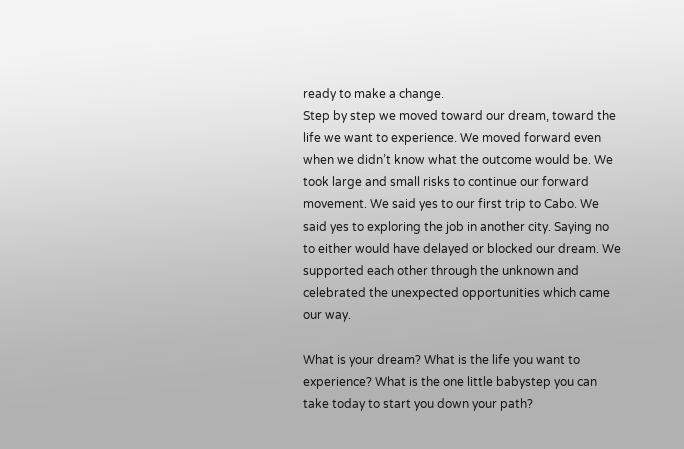ready to make a change.
Step by step we moved toward our dream, toward the life we want to experience. We moved forward even when we didn’t know what the outcome would be. We took large and small risks to continue our forward movement. We said yes to our first trip to Cabo. We said yes to exploring the job in another city. Saying no to either would have delayed or blocked our dream. We supported each other through the unknown and celebrated the unexpected opportunities which came our way.

What is your dream? What is the life you want to experience? What is the one little babystep you can take today to start you down your path?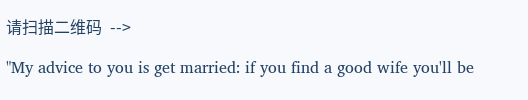请扫描二维码  -->

"My advice to you is get married: if you find a good wife you'll be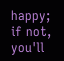happy; if not, you'll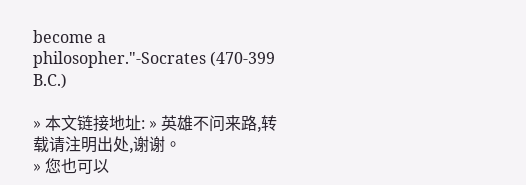become a philosopher."-Socrates (470-399 B.C.)

» 本文链接地址: » 英雄不问来路,转载请注明出处,谢谢。
» 您也可以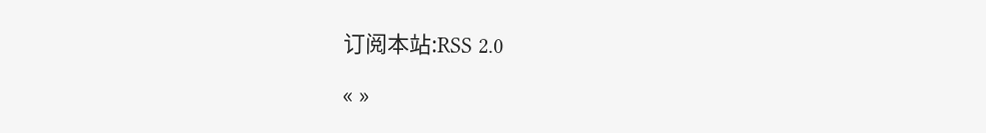订阅本站:RSS 2.0

« »